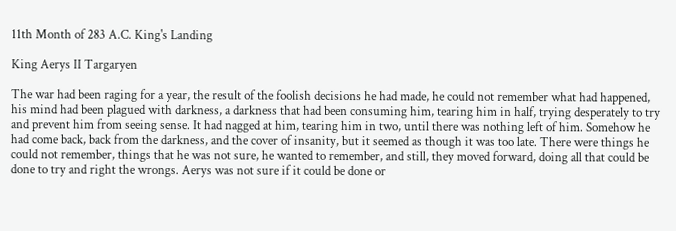11th Month of 283 A.C. King's Landing

King Aerys II Targaryen

The war had been raging for a year, the result of the foolish decisions he had made, he could not remember what had happened, his mind had been plagued with darkness, a darkness that had been consuming him, tearing him in half, trying desperately to try and prevent him from seeing sense. It had nagged at him, tearing him in two, until there was nothing left of him. Somehow he had come back, back from the darkness, and the cover of insanity, but it seemed as though it was too late. There were things he could not remember, things that he was not sure, he wanted to remember, and still, they moved forward, doing all that could be done to try and right the wrongs. Aerys was not sure if it could be done or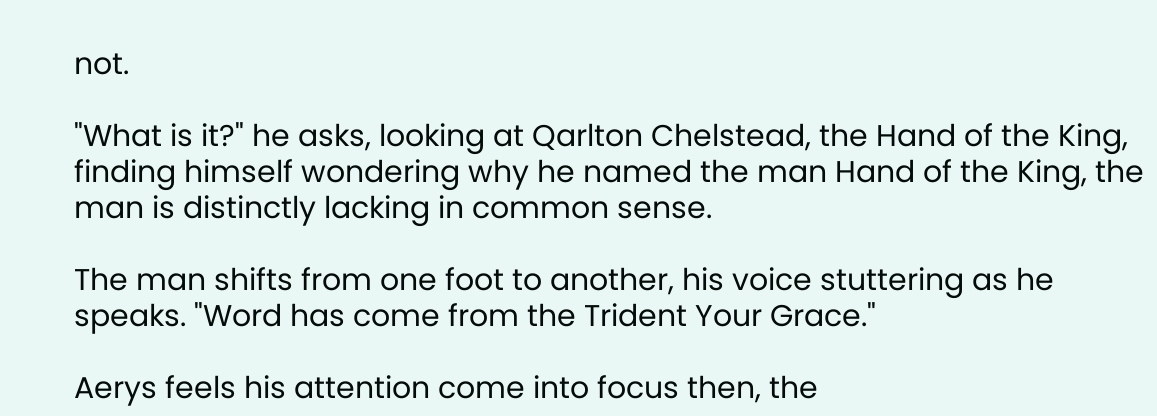not.

"What is it?" he asks, looking at Qarlton Chelstead, the Hand of the King, finding himself wondering why he named the man Hand of the King, the man is distinctly lacking in common sense.

The man shifts from one foot to another, his voice stuttering as he speaks. "Word has come from the Trident Your Grace."

Aerys feels his attention come into focus then, the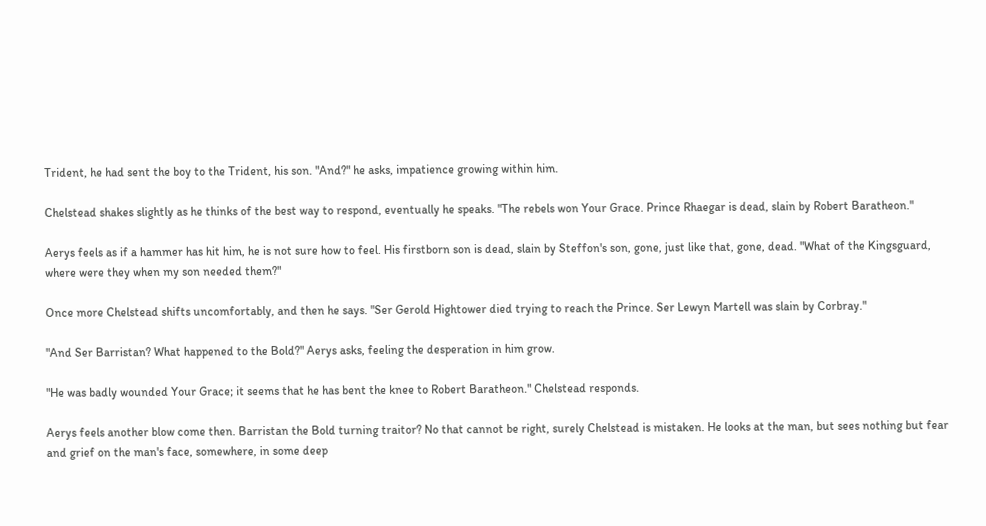Trident, he had sent the boy to the Trident, his son. "And?" he asks, impatience growing within him.

Chelstead shakes slightly as he thinks of the best way to respond, eventually he speaks. "The rebels won Your Grace. Prince Rhaegar is dead, slain by Robert Baratheon."

Aerys feels as if a hammer has hit him, he is not sure how to feel. His firstborn son is dead, slain by Steffon's son, gone, just like that, gone, dead. "What of the Kingsguard, where were they when my son needed them?"

Once more Chelstead shifts uncomfortably, and then he says. "Ser Gerold Hightower died trying to reach the Prince. Ser Lewyn Martell was slain by Corbray."

"And Ser Barristan? What happened to the Bold?" Aerys asks, feeling the desperation in him grow.

"He was badly wounded Your Grace; it seems that he has bent the knee to Robert Baratheon." Chelstead responds.

Aerys feels another blow come then. Barristan the Bold turning traitor? No that cannot be right, surely Chelstead is mistaken. He looks at the man, but sees nothing but fear and grief on the man's face, somewhere, in some deep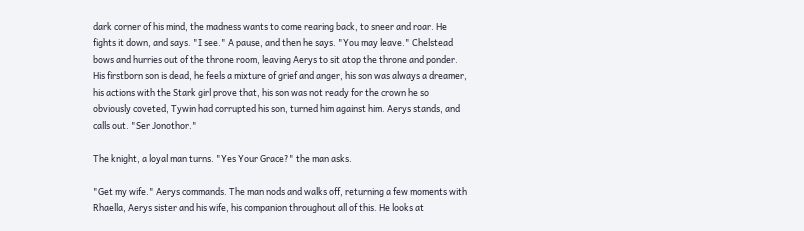dark corner of his mind, the madness wants to come rearing back, to sneer and roar. He fights it down, and says. "I see." A pause, and then he says. "You may leave." Chelstead bows and hurries out of the throne room, leaving Aerys to sit atop the throne and ponder. His firstborn son is dead, he feels a mixture of grief and anger, his son was always a dreamer, his actions with the Stark girl prove that, his son was not ready for the crown he so obviously coveted, Tywin had corrupted his son, turned him against him. Aerys stands, and calls out. "Ser Jonothor."

The knight, a loyal man turns. "Yes Your Grace?" the man asks.

"Get my wife." Aerys commands. The man nods and walks off, returning a few moments with Rhaella, Aerys sister and his wife, his companion throughout all of this. He looks at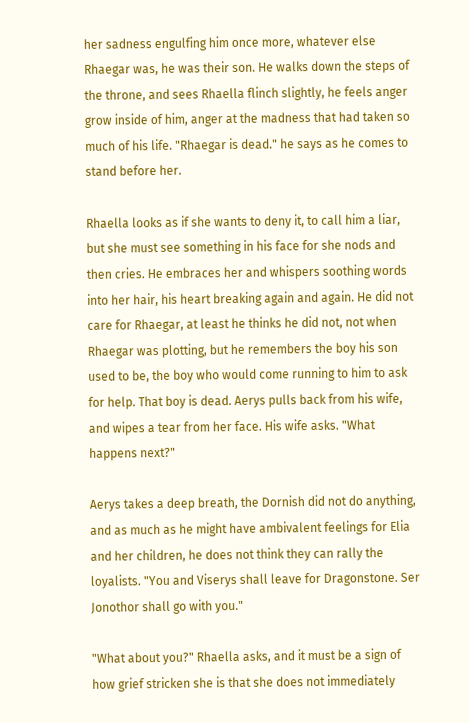her sadness engulfing him once more, whatever else Rhaegar was, he was their son. He walks down the steps of the throne, and sees Rhaella flinch slightly, he feels anger grow inside of him, anger at the madness that had taken so much of his life. "Rhaegar is dead." he says as he comes to stand before her.

Rhaella looks as if she wants to deny it, to call him a liar, but she must see something in his face for she nods and then cries. He embraces her and whispers soothing words into her hair, his heart breaking again and again. He did not care for Rhaegar, at least he thinks he did not, not when Rhaegar was plotting, but he remembers the boy his son used to be, the boy who would come running to him to ask for help. That boy is dead. Aerys pulls back from his wife, and wipes a tear from her face. His wife asks. "What happens next?"

Aerys takes a deep breath, the Dornish did not do anything, and as much as he might have ambivalent feelings for Elia and her children, he does not think they can rally the loyalists. "You and Viserys shall leave for Dragonstone. Ser Jonothor shall go with you."

"What about you?" Rhaella asks, and it must be a sign of how grief stricken she is that she does not immediately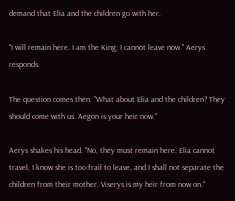demand that Elia and the children go with her.

"I will remain here. I am the King; I cannot leave now." Aerys responds.

The question comes then. "What about Elia and the children? They should come with us. Aegon is your heir now."

Aerys shakes his head. "No, they must remain here. Elia cannot travel, I know she is too frail to leave, and I shall not separate the children from their mother. Viserys is my heir from now on."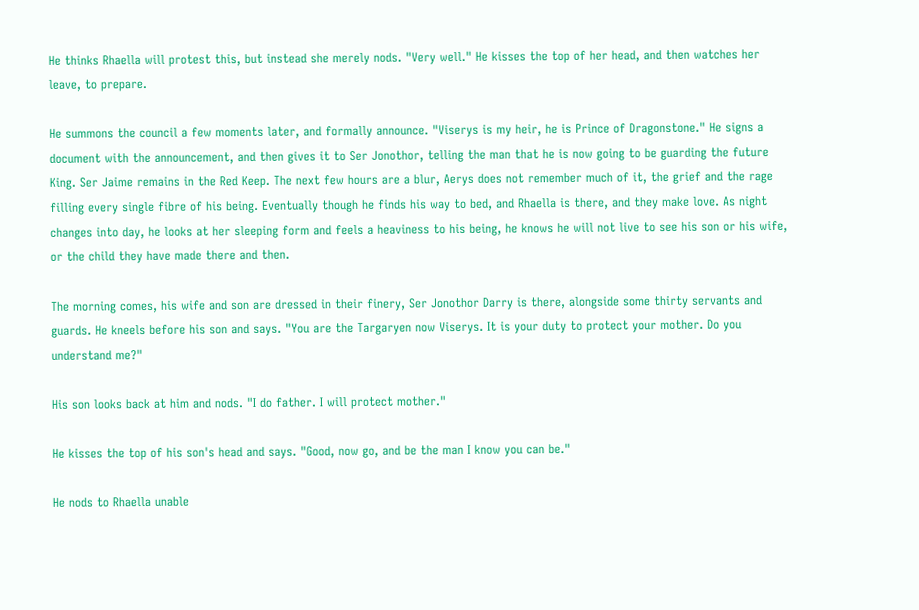He thinks Rhaella will protest this, but instead she merely nods. "Very well." He kisses the top of her head, and then watches her leave, to prepare.

He summons the council a few moments later, and formally announce. "Viserys is my heir, he is Prince of Dragonstone." He signs a document with the announcement, and then gives it to Ser Jonothor, telling the man that he is now going to be guarding the future King. Ser Jaime remains in the Red Keep. The next few hours are a blur, Aerys does not remember much of it, the grief and the rage filling every single fibre of his being. Eventually though he finds his way to bed, and Rhaella is there, and they make love. As night changes into day, he looks at her sleeping form and feels a heaviness to his being, he knows he will not live to see his son or his wife, or the child they have made there and then.

The morning comes, his wife and son are dressed in their finery, Ser Jonothor Darry is there, alongside some thirty servants and guards. He kneels before his son and says. "You are the Targaryen now Viserys. It is your duty to protect your mother. Do you understand me?"

His son looks back at him and nods. "I do father. I will protect mother."

He kisses the top of his son's head and says. "Good, now go, and be the man I know you can be."

He nods to Rhaella unable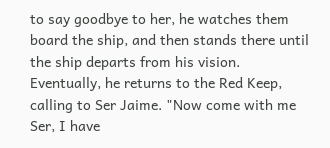to say goodbye to her, he watches them board the ship, and then stands there until the ship departs from his vision. Eventually, he returns to the Red Keep, calling to Ser Jaime. "Now come with me Ser, I have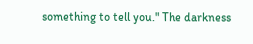something to tell you." The darkness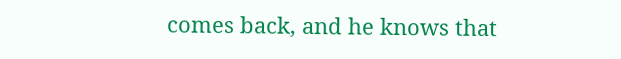comes back, and he knows that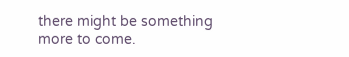there might be something more to come.